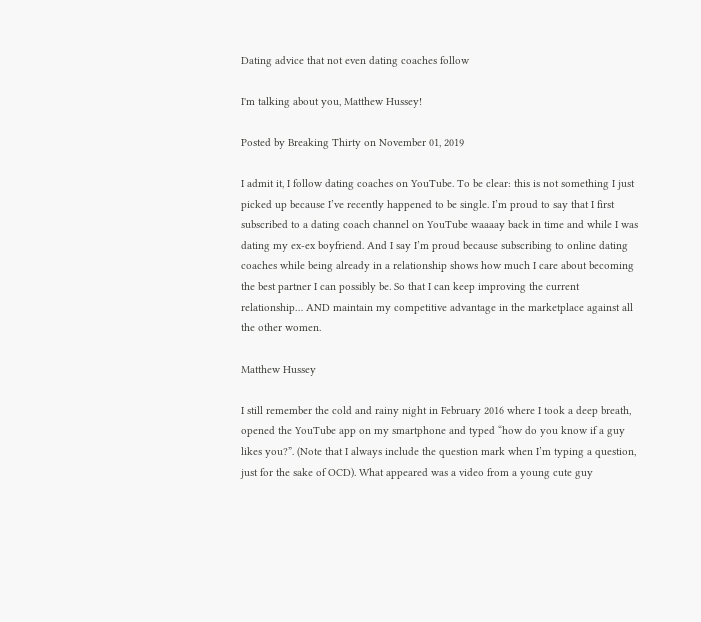Dating advice that not even dating coaches follow

I'm talking about you, Matthew Hussey!

Posted by Breaking Thirty on November 01, 2019

I admit it, I follow dating coaches on YouTube. To be clear: this is not something I just picked up because I’ve recently happened to be single. I’m proud to say that I first subscribed to a dating coach channel on YouTube waaaay back in time and while I was dating my ex-ex boyfriend. And I say I’m proud because subscribing to online dating coaches while being already in a relationship shows how much I care about becoming the best partner I can possibly be. So that I can keep improving the current relationship… AND maintain my competitive advantage in the marketplace against all the other women.

Matthew Hussey

I still remember the cold and rainy night in February 2016 where I took a deep breath, opened the YouTube app on my smartphone and typed “how do you know if a guy likes you?”. (Note that I always include the question mark when I’m typing a question, just for the sake of OCD). What appeared was a video from a young cute guy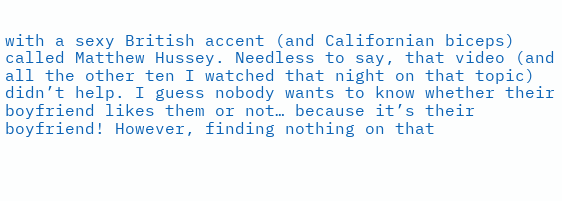with a sexy British accent (and Californian biceps) called Matthew Hussey. Needless to say, that video (and all the other ten I watched that night on that topic) didn’t help. I guess nobody wants to know whether their boyfriend likes them or not… because it’s their boyfriend! However, finding nothing on that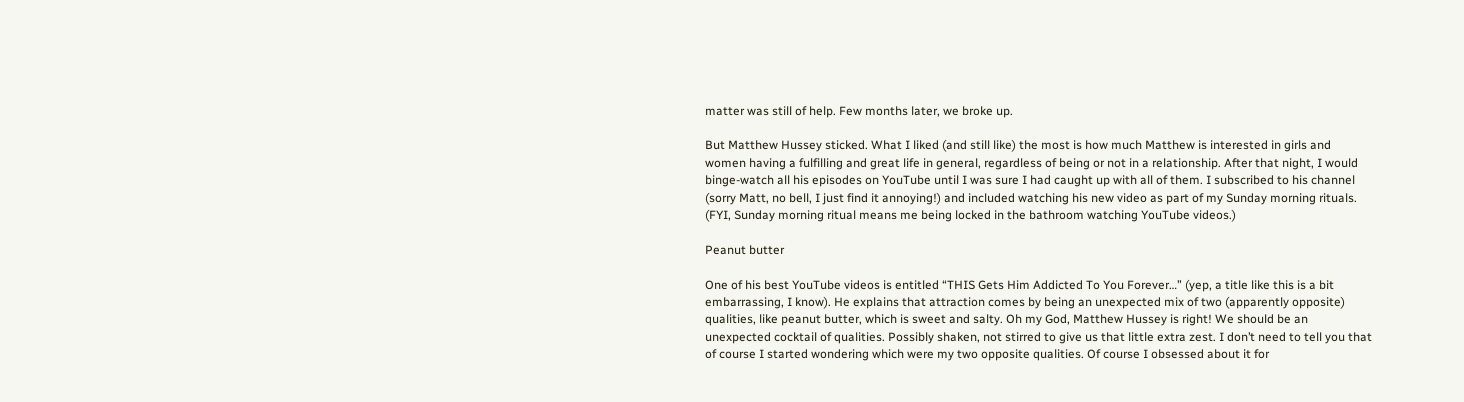matter was still of help. Few months later, we broke up.

But Matthew Hussey sticked. What I liked (and still like) the most is how much Matthew is interested in girls and women having a fulfilling and great life in general, regardless of being or not in a relationship. After that night, I would binge-watch all his episodes on YouTube until I was sure I had caught up with all of them. I subscribed to his channel (sorry Matt, no bell, I just find it annoying!) and included watching his new video as part of my Sunday morning rituals. (FYI, Sunday morning ritual means me being locked in the bathroom watching YouTube videos.)

Peanut butter

One of his best YouTube videos is entitled “THIS Gets Him Addicted To You Forever…” (yep, a title like this is a bit embarrassing, I know). He explains that attraction comes by being an unexpected mix of two (apparently opposite) qualities, like peanut butter, which is sweet and salty. Oh my God, Matthew Hussey is right! We should be an unexpected cocktail of qualities. Possibly shaken, not stirred to give us that little extra zest. I don’t need to tell you that of course I started wondering which were my two opposite qualities. Of course I obsessed about it for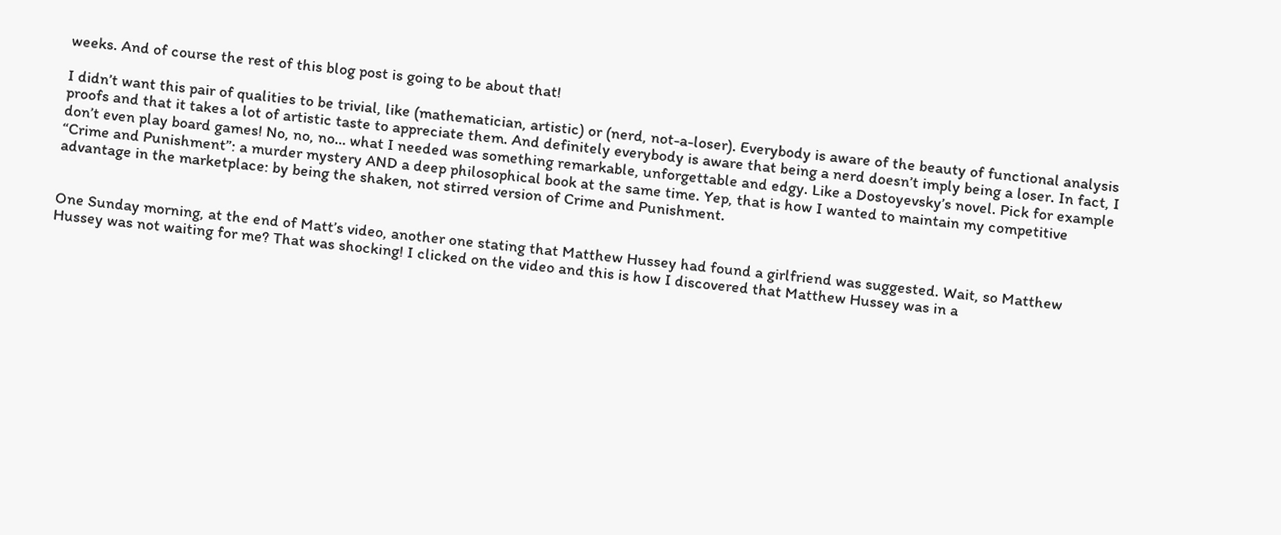weeks. And of course the rest of this blog post is going to be about that!

I didn’t want this pair of qualities to be trivial, like (mathematician, artistic) or (nerd, not-a-loser). Everybody is aware of the beauty of functional analysis proofs and that it takes a lot of artistic taste to appreciate them. And definitely everybody is aware that being a nerd doesn’t imply being a loser. In fact, I don’t even play board games! No, no, no… what I needed was something remarkable, unforgettable and edgy. Like a Dostoyevsky’s novel. Pick for example “Crime and Punishment”: a murder mystery AND a deep philosophical book at the same time. Yep, that is how I wanted to maintain my competitive advantage in the marketplace: by being the shaken, not stirred version of Crime and Punishment.


One Sunday morning, at the end of Matt’s video, another one stating that Matthew Hussey had found a girlfriend was suggested. Wait, so Matthew Hussey was not waiting for me? That was shocking! I clicked on the video and this is how I discovered that Matthew Hussey was in a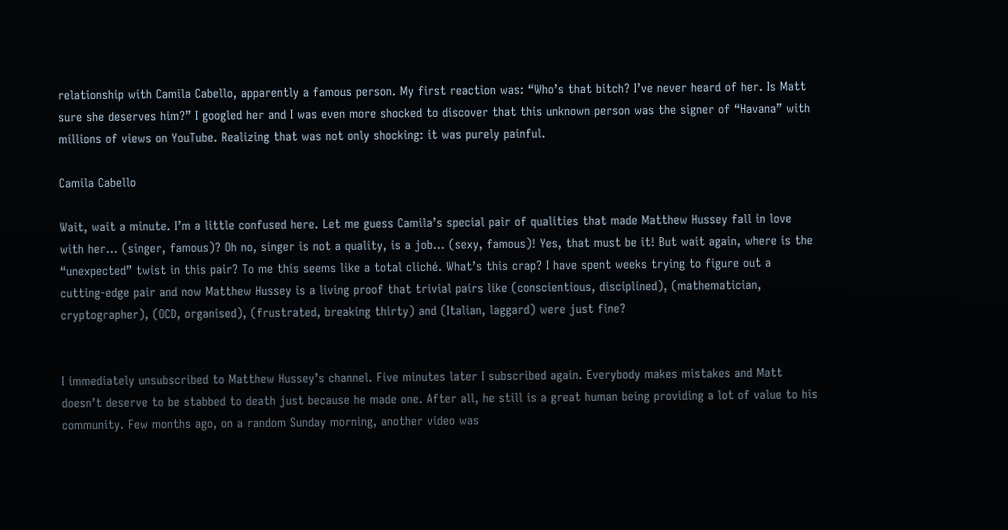relationship with Camila Cabello, apparently a famous person. My first reaction was: “Who’s that bitch? I’ve never heard of her. Is Matt sure she deserves him?” I googled her and I was even more shocked to discover that this unknown person was the signer of “Havana” with millions of views on YouTube. Realizing that was not only shocking: it was purely painful.

Camila Cabello

Wait, wait a minute. I’m a little confused here. Let me guess Camila’s special pair of qualities that made Matthew Hussey fall in love with her… (singer, famous)? Oh no, singer is not a quality, is a job… (sexy, famous)! Yes, that must be it! But wait again, where is the “unexpected” twist in this pair? To me this seems like a total cliché. What’s this crap? I have spent weeks trying to figure out a cutting-edge pair and now Matthew Hussey is a living proof that trivial pairs like (conscientious, disciplined), (mathematician, cryptographer), (OCD, organised), (frustrated, breaking thirty) and (Italian, laggard) were just fine?


I immediately unsubscribed to Matthew Hussey’s channel. Five minutes later I subscribed again. Everybody makes mistakes and Matt doesn’t deserve to be stabbed to death just because he made one. After all, he still is a great human being providing a lot of value to his community. Few months ago, on a random Sunday morning, another video was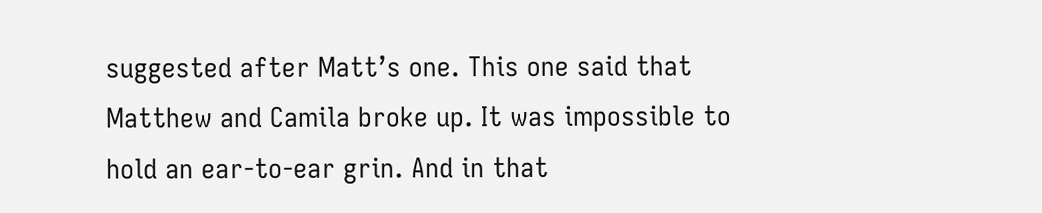suggested after Matt’s one. This one said that Matthew and Camila broke up. It was impossible to hold an ear-to-ear grin. And in that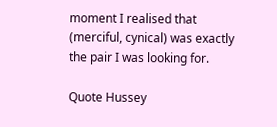moment I realised that (merciful, cynical) was exactly the pair I was looking for.

Quote Hussey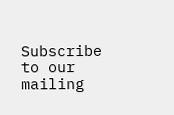Subscribe to our mailing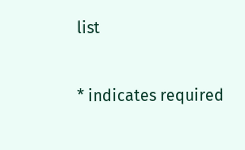list

* indicates required